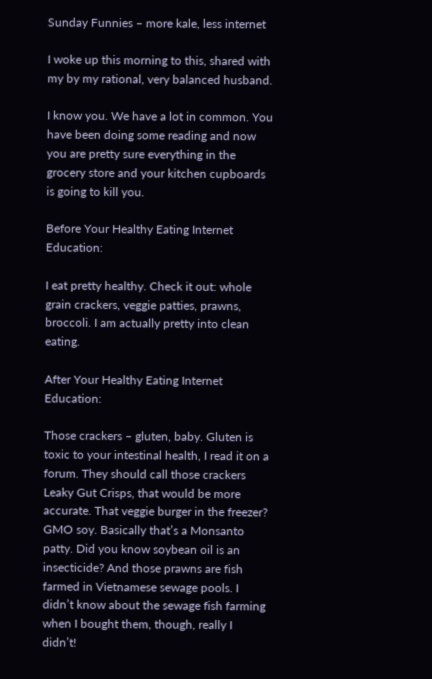Sunday Funnies – more kale, less internet

I woke up this morning to this, shared with my by my rational, very balanced husband.

I know you. We have a lot in common. You have been doing some reading and now you are pretty sure everything in the grocery store and your kitchen cupboards is going to kill you.

Before Your Healthy Eating Internet Education:

I eat pretty healthy. Check it out: whole grain crackers, veggie patties, prawns, broccoli. I am actually pretty into clean eating.

After Your Healthy Eating Internet Education:

Those crackers – gluten, baby. Gluten is toxic to your intestinal health, I read it on a forum. They should call those crackers Leaky Gut Crisps, that would be more accurate. That veggie burger in the freezer? GMO soy. Basically that’s a Monsanto patty. Did you know soybean oil is an insecticide? And those prawns are fish farmed in Vietnamese sewage pools. I didn’t know about the sewage fish farming when I bought them, though, really I didn’t!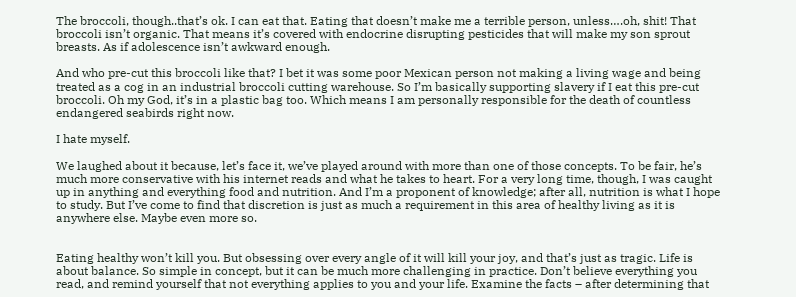The broccoli, though..that’s ok. I can eat that. Eating that doesn’t make me a terrible person, unless….oh, shit! That broccoli isn’t organic. That means it’s covered with endocrine disrupting pesticides that will make my son sprout breasts. As if adolescence isn’t awkward enough.

And who pre-cut this broccoli like that? I bet it was some poor Mexican person not making a living wage and being treated as a cog in an industrial broccoli cutting warehouse. So I’m basically supporting slavery if I eat this pre-cut broccoli. Oh my God, it’s in a plastic bag too. Which means I am personally responsible for the death of countless endangered seabirds right now.

I hate myself.

We laughed about it because, let’s face it, we’ve played around with more than one of those concepts. To be fair, he’s much more conservative with his internet reads and what he takes to heart. For a very long time, though, I was caught up in anything and everything food and nutrition. And I’m a proponent of knowledge; after all, nutrition is what I hope to study. But I’ve come to find that discretion is just as much a requirement in this area of healthy living as it is anywhere else. Maybe even more so.


Eating healthy won’t kill you. But obsessing over every angle of it will kill your joy, and that’s just as tragic. Life is about balance. So simple in concept, but it can be much more challenging in practice. Don’t believe everything you read, and remind yourself that not everything applies to you and your life. Examine the facts – after determining that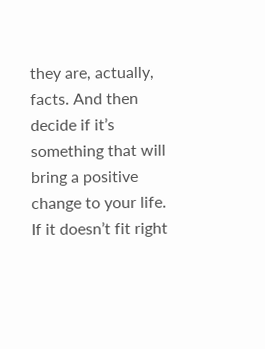they are, actually, facts. And then decide if it’s something that will bring a positive change to your life. If it doesn’t fit right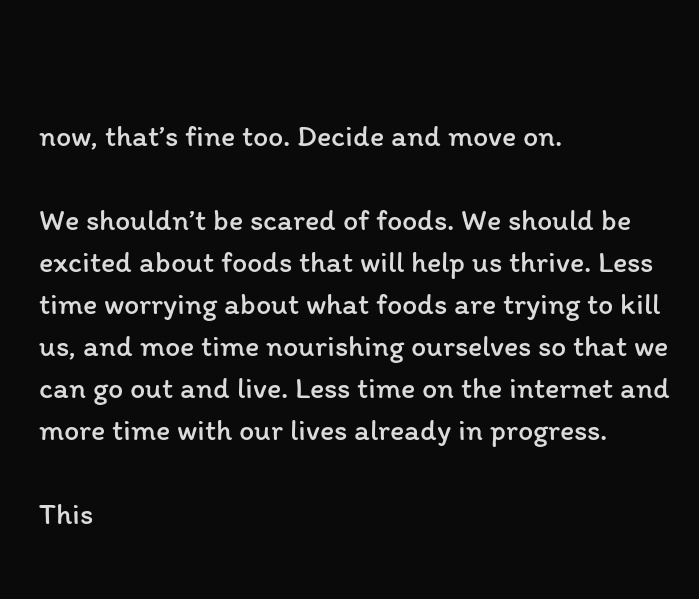now, that’s fine too. Decide and move on.

We shouldn’t be scared of foods. We should be excited about foods that will help us thrive. Less time worrying about what foods are trying to kill us, and moe time nourishing ourselves so that we can go out and live. Less time on the internet and more time with our lives already in progress.

This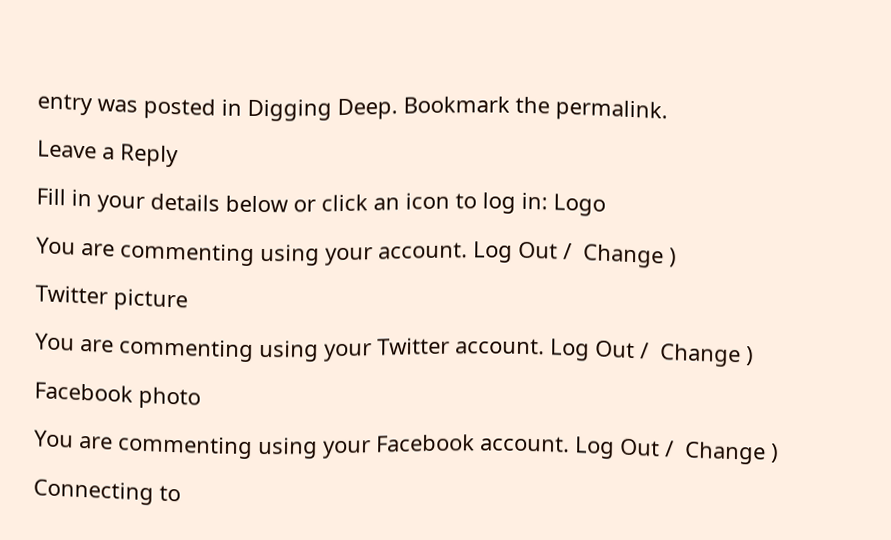entry was posted in Digging Deep. Bookmark the permalink.

Leave a Reply

Fill in your details below or click an icon to log in: Logo

You are commenting using your account. Log Out /  Change )

Twitter picture

You are commenting using your Twitter account. Log Out /  Change )

Facebook photo

You are commenting using your Facebook account. Log Out /  Change )

Connecting to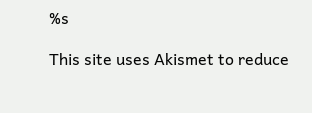%s

This site uses Akismet to reduce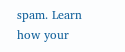spam. Learn how your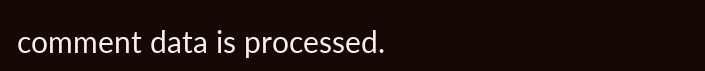comment data is processed.